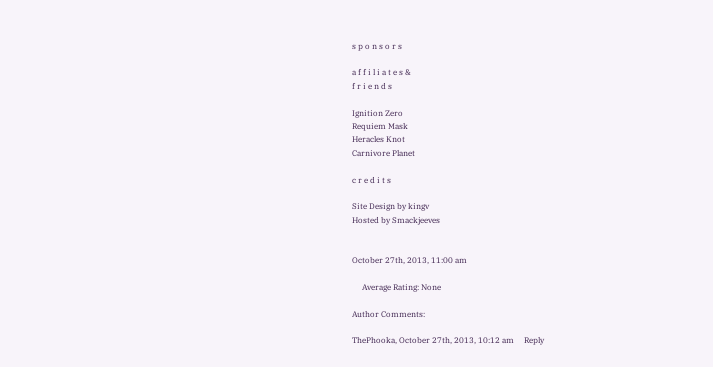s p o n s o r s

a f f i l i a t e s &
f r i e n d s

Ignition Zero
Requiem Mask
Heracles Knot
Carnivore Planet

c r e d i t s

Site Design by kingv
Hosted by Smackjeeves


October 27th, 2013, 11:00 am

     Average Rating: None

Author Comments:

ThePhooka, October 27th, 2013, 10:12 am     Reply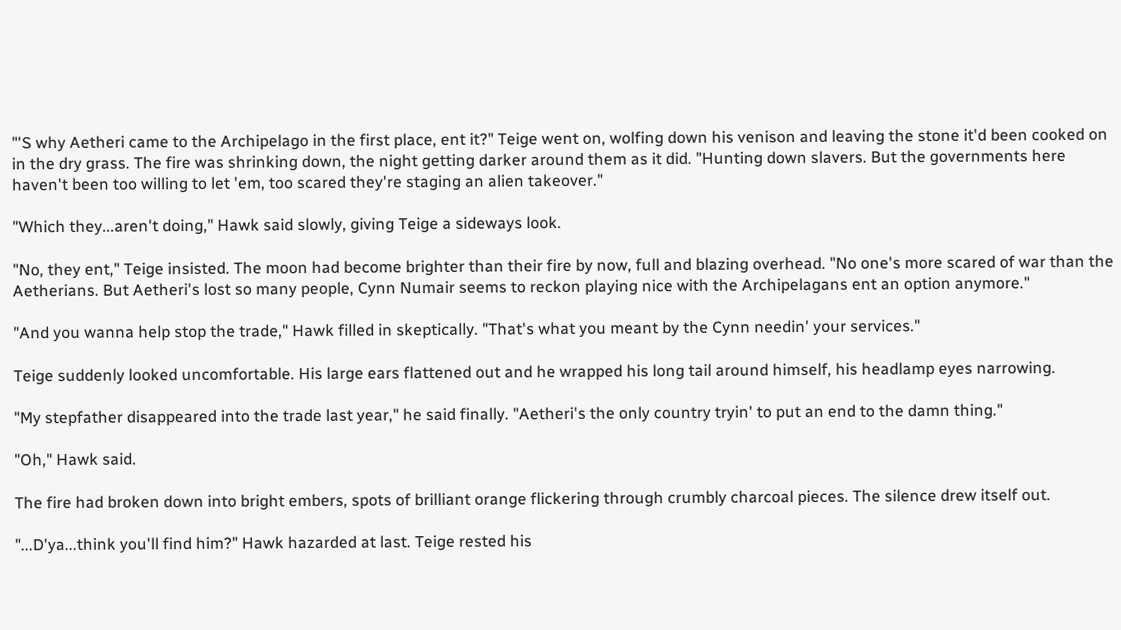"'S why Aetheri came to the Archipelago in the first place, ent it?" Teige went on, wolfing down his venison and leaving the stone it'd been cooked on in the dry grass. The fire was shrinking down, the night getting darker around them as it did. "Hunting down slavers. But the governments here haven't been too willing to let 'em, too scared they're staging an alien takeover."

"Which they...aren't doing," Hawk said slowly, giving Teige a sideways look.

"No, they ent," Teige insisted. The moon had become brighter than their fire by now, full and blazing overhead. "No one's more scared of war than the Aetherians. But Aetheri's lost so many people, Cynn Numair seems to reckon playing nice with the Archipelagans ent an option anymore."

"And you wanna help stop the trade," Hawk filled in skeptically. "That's what you meant by the Cynn needin' your services."

Teige suddenly looked uncomfortable. His large ears flattened out and he wrapped his long tail around himself, his headlamp eyes narrowing.

"My stepfather disappeared into the trade last year," he said finally. "Aetheri's the only country tryin' to put an end to the damn thing."

"Oh," Hawk said.

The fire had broken down into bright embers, spots of brilliant orange flickering through crumbly charcoal pieces. The silence drew itself out.

"...D'ya...think you'll find him?" Hawk hazarded at last. Teige rested his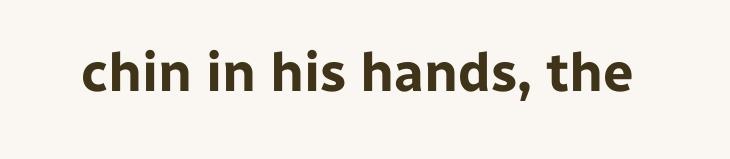chin in his hands, the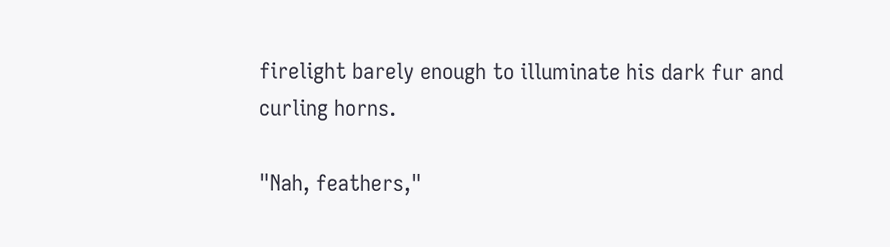firelight barely enough to illuminate his dark fur and curling horns.

"Nah, feathers,"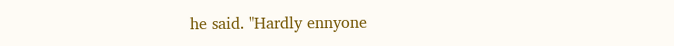he said. "Hardly ennyone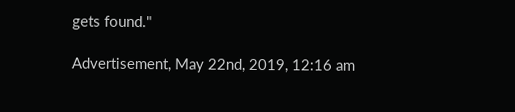gets found."

Advertisement, May 22nd, 2019, 12:16 am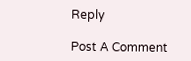Reply

Post A Comment